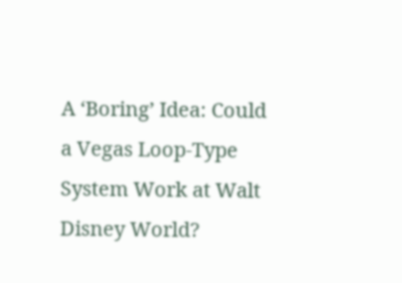A ‘Boring’ Idea: Could a Vegas Loop-Type System Work at Walt Disney World?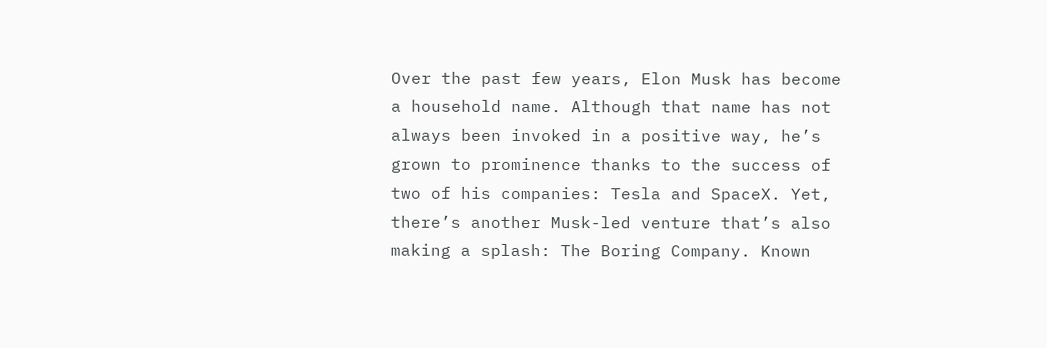Over the past few years, Elon Musk has become a household name. Although that name has not always been invoked in a positive way, he’s grown to prominence thanks to the success of two of his companies: Tesla and SpaceX. Yet, there’s another Musk-led venture that’s also making a splash: The Boring Company. Known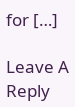for […]

Leave A Reply